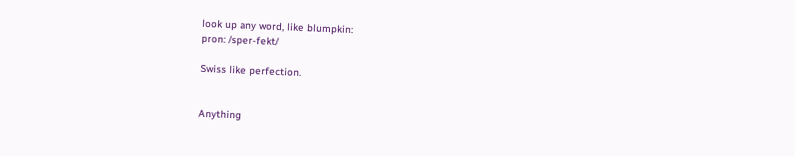look up any word, like blumpkin:
pron: /sper-fekt/

Swiss like perfection.


Anything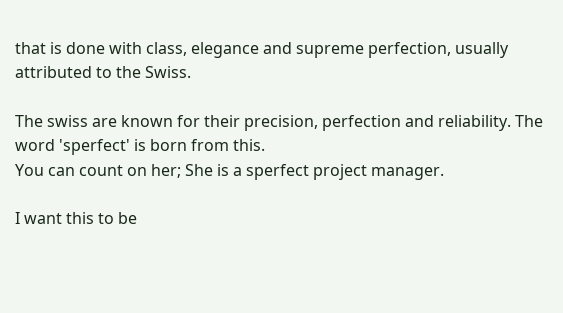that is done with class, elegance and supreme perfection, usually attributed to the Swiss.

The swiss are known for their precision, perfection and reliability. The word 'sperfect' is born from this.
You can count on her; She is a sperfect project manager.

I want this to be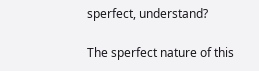sperfect, understand?

The sperfect nature of this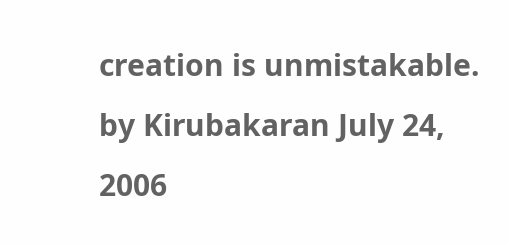creation is unmistakable.
by Kirubakaran July 24, 2006